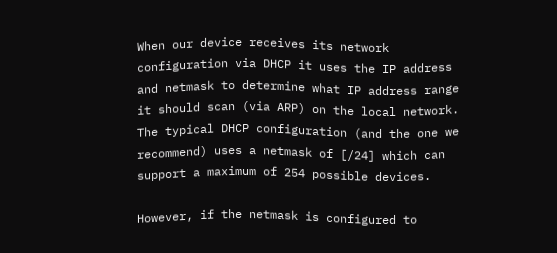When our device receives its network configuration via DHCP it uses the IP address and netmask to determine what IP address range it should scan (via ARP) on the local network. The typical DHCP configuration (and the one we recommend) uses a netmask of [/24] which can support a maximum of 254 possible devices.

However, if the netmask is configured to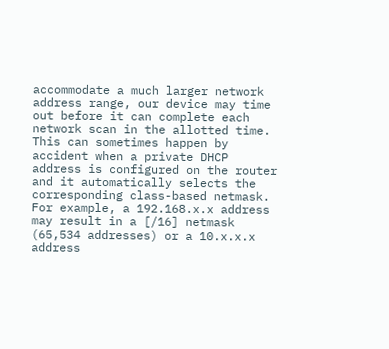accommodate a much larger network address range, our device may time out before it can complete each network scan in the allotted time. This can sometimes happen by accident when a private DHCP address is configured on the router and it automatically selects the corresponding class-based netmask. For example, a 192.168.x.x address may result in a [/16] netmask (65,534 addresses) or a 10.x.x.x address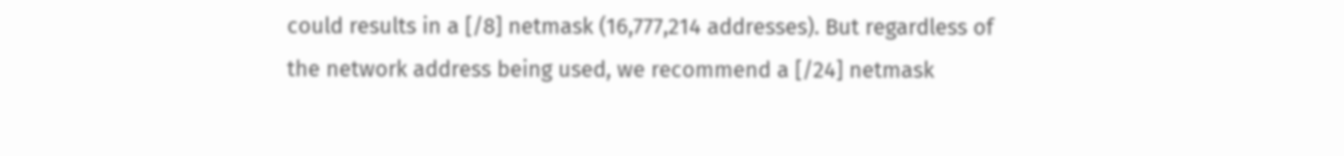could results in a [/8] netmask (16,777,214 addresses). But regardless of the network address being used, we recommend a [/24] netmask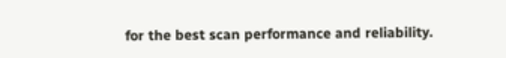for the best scan performance and reliability.